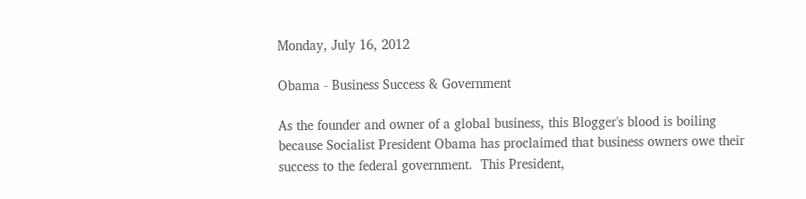Monday, July 16, 2012

Obama - Business Success & Government

As the founder and owner of a global business, this Blogger's blood is boiling because Socialist President Obama has proclaimed that business owners owe their success to the federal government.  This President,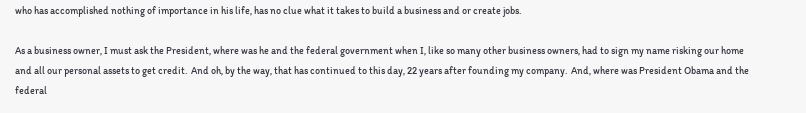who has accomplished nothing of importance in his life, has no clue what it takes to build a business and or create jobs.

As a business owner, I must ask the President, where was he and the federal government when I, like so many other business owners, had to sign my name risking our home and all our personal assets to get credit.  And oh, by the way, that has continued to this day, 22 years after founding my company.  And, where was President Obama and the federal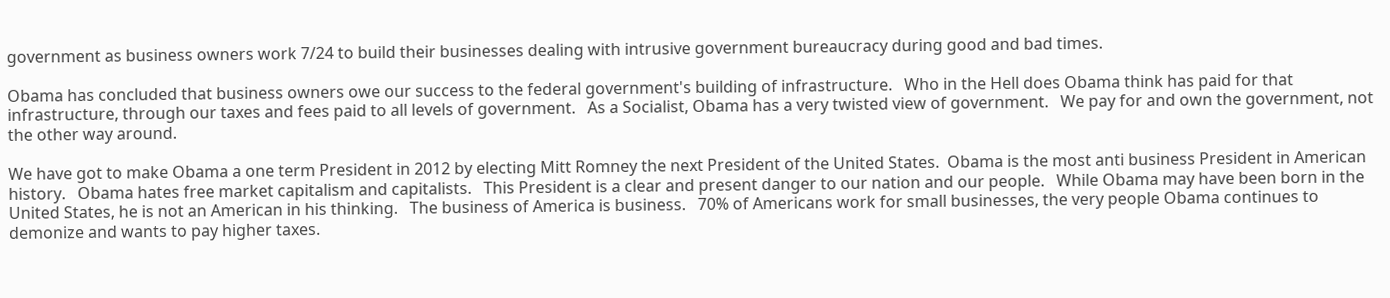government as business owners work 7/24 to build their businesses dealing with intrusive government bureaucracy during good and bad times.

Obama has concluded that business owners owe our success to the federal government's building of infrastructure.   Who in the Hell does Obama think has paid for that infrastructure, through our taxes and fees paid to all levels of government.   As a Socialist, Obama has a very twisted view of government.   We pay for and own the government, not the other way around.

We have got to make Obama a one term President in 2012 by electing Mitt Romney the next President of the United States.  Obama is the most anti business President in American history.   Obama hates free market capitalism and capitalists.   This President is a clear and present danger to our nation and our people.   While Obama may have been born in the United States, he is not an American in his thinking.   The business of America is business.   70% of Americans work for small businesses, the very people Obama continues to demonize and wants to pay higher taxes.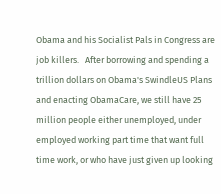Obama and his Socialist Pals in Congress are job killers.   After borrowing and spending a trillion dollars on Obama's SwindleUS Plans and enacting ObamaCare, we still have 25 million people either unemployed, under employed working part time that want full time work, or who have just given up looking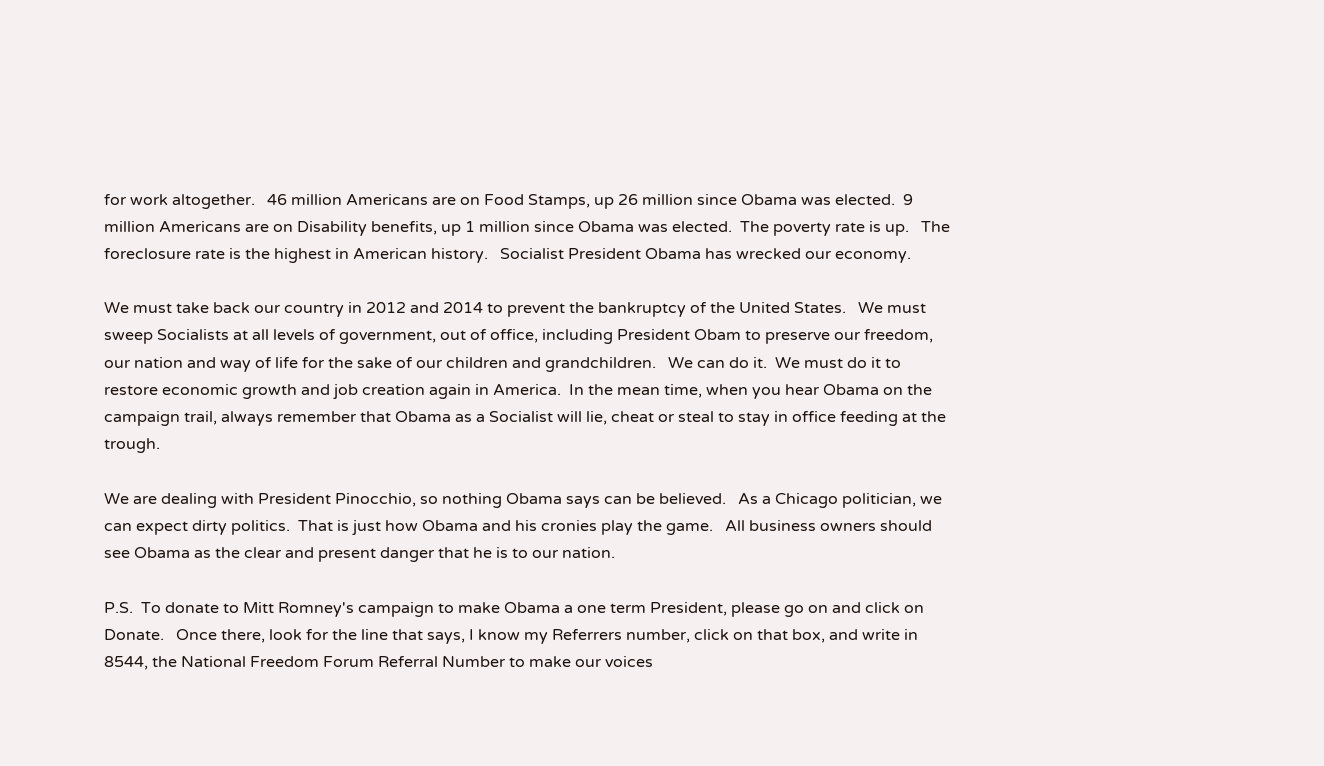for work altogether.   46 million Americans are on Food Stamps, up 26 million since Obama was elected.  9 million Americans are on Disability benefits, up 1 million since Obama was elected.  The poverty rate is up.   The foreclosure rate is the highest in American history.   Socialist President Obama has wrecked our economy.

We must take back our country in 2012 and 2014 to prevent the bankruptcy of the United States.   We must sweep Socialists at all levels of government, out of office, including President Obam to preserve our freedom, our nation and way of life for the sake of our children and grandchildren.   We can do it.  We must do it to restore economic growth and job creation again in America.  In the mean time, when you hear Obama on the campaign trail, always remember that Obama as a Socialist will lie, cheat or steal to stay in office feeding at the trough.

We are dealing with President Pinocchio, so nothing Obama says can be believed.   As a Chicago politician, we can expect dirty politics.  That is just how Obama and his cronies play the game.   All business owners should see Obama as the clear and present danger that he is to our nation.

P.S.  To donate to Mitt Romney's campaign to make Obama a one term President, please go on and click on Donate.   Once there, look for the line that says, I know my Referrers number, click on that box, and write in 8544, the National Freedom Forum Referral Number to make our voices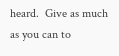heard.  Give as much as you can to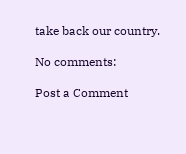take back our country.

No comments:

Post a Comment